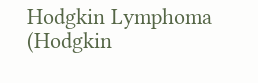Hodgkin Lymphoma (Hodgkin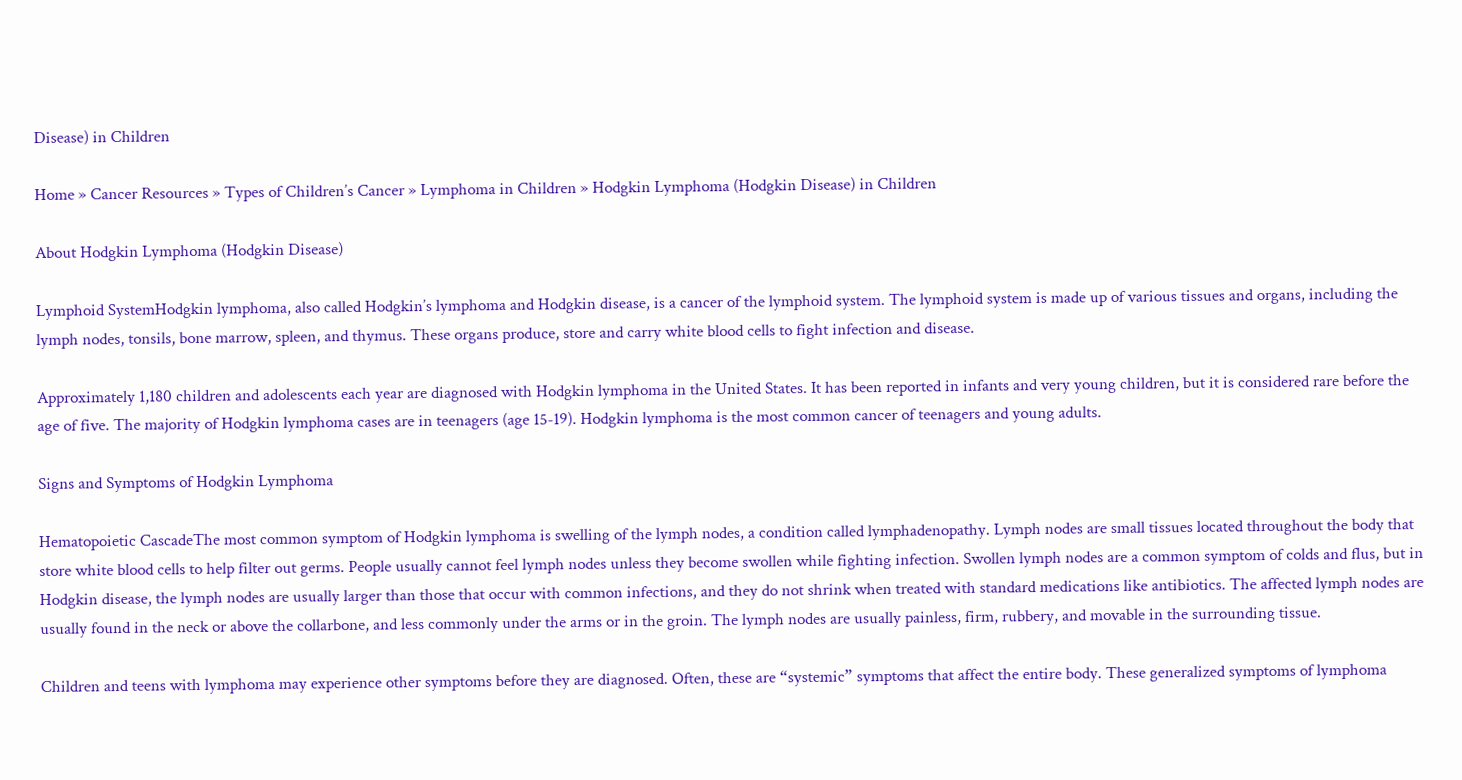Disease) in Children

Home » Cancer Resources » Types of Children’s Cancer » Lymphoma in Children » Hodgkin Lymphoma (Hodgkin Disease) in Children

About Hodgkin Lymphoma (Hodgkin Disease)

Lymphoid SystemHodgkin lymphoma, also called Hodgkin’s lymphoma and Hodgkin disease, is a cancer of the lymphoid system. The lymphoid system is made up of various tissues and organs, including the lymph nodes, tonsils, bone marrow, spleen, and thymus. These organs produce, store and carry white blood cells to fight infection and disease.

Approximately 1,180 children and adolescents each year are diagnosed with Hodgkin lymphoma in the United States. It has been reported in infants and very young children, but it is considered rare before the age of five. The majority of Hodgkin lymphoma cases are in teenagers (age 15-19). Hodgkin lymphoma is the most common cancer of teenagers and young adults.

Signs and Symptoms of Hodgkin Lymphoma

Hematopoietic CascadeThe most common symptom of Hodgkin lymphoma is swelling of the lymph nodes, a condition called lymphadenopathy. Lymph nodes are small tissues located throughout the body that store white blood cells to help filter out germs. People usually cannot feel lymph nodes unless they become swollen while fighting infection. Swollen lymph nodes are a common symptom of colds and flus, but in Hodgkin disease, the lymph nodes are usually larger than those that occur with common infections, and they do not shrink when treated with standard medications like antibiotics. The affected lymph nodes are usually found in the neck or above the collarbone, and less commonly under the arms or in the groin. The lymph nodes are usually painless, firm, rubbery, and movable in the surrounding tissue.

Children and teens with lymphoma may experience other symptoms before they are diagnosed. Often, these are “systemic” symptoms that affect the entire body. These generalized symptoms of lymphoma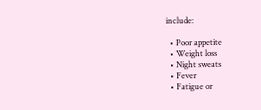include:

  • Poor appetite
  • Weight loss
  • Night sweats
  • Fever
  • Fatigue or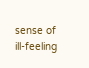sense of ill-feeling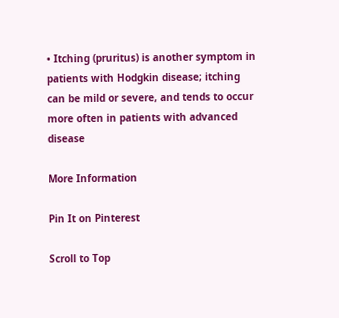• Itching (pruritus) is another symptom in patients with Hodgkin disease; itching can be mild or severe, and tends to occur more often in patients with advanced disease

More Information

Pin It on Pinterest

Scroll to Top